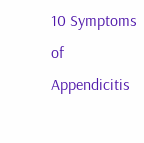10 Symptoms of Appendicitis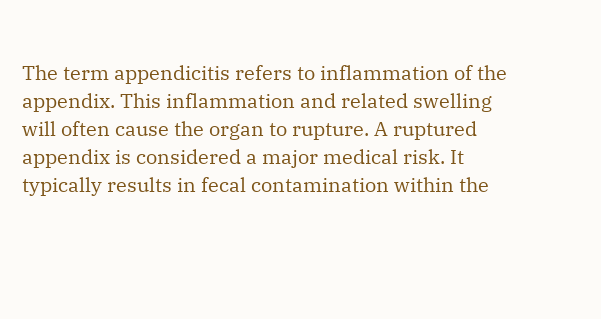The term appendicitis refers to inflammation of the appendix. This inflammation and related swelling will often cause the organ to rupture. A ruptured appendix is considered a major medical risk. It typically results in fecal contamination within the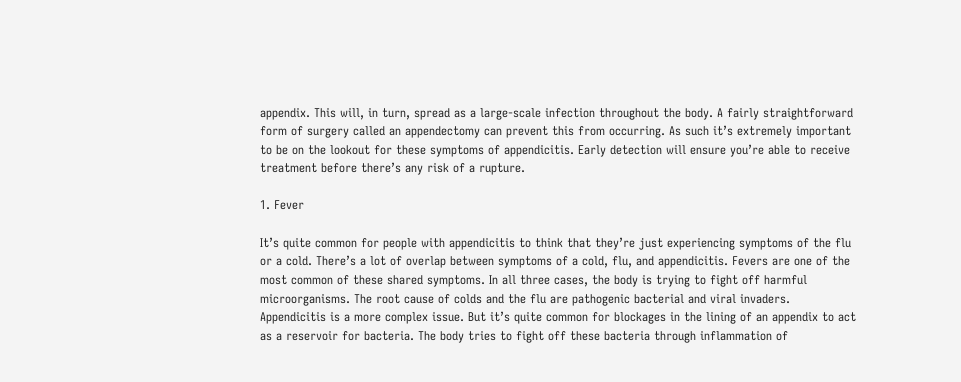appendix. This will, in turn, spread as a large-scale infection throughout the body. A fairly straightforward form of surgery called an appendectomy can prevent this from occurring. As such it’s extremely important to be on the lookout for these symptoms of appendicitis. Early detection will ensure you’re able to receive treatment before there’s any risk of a rupture.

1. Fever

It’s quite common for people with appendicitis to think that they’re just experiencing symptoms of the flu or a cold. There’s a lot of overlap between symptoms of a cold, flu, and appendicitis. Fevers are one of the most common of these shared symptoms. In all three cases, the body is trying to fight off harmful microorganisms. The root cause of colds and the flu are pathogenic bacterial and viral invaders. Appendicitis is a more complex issue. But it’s quite common for blockages in the lining of an appendix to act as a reservoir for bacteria. The body tries to fight off these bacteria through inflammation of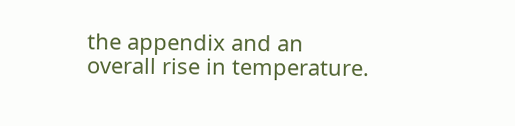the appendix and an overall rise in temperature.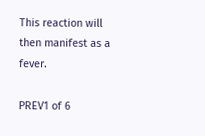This reaction will then manifest as a fever.

PREV1 of 6